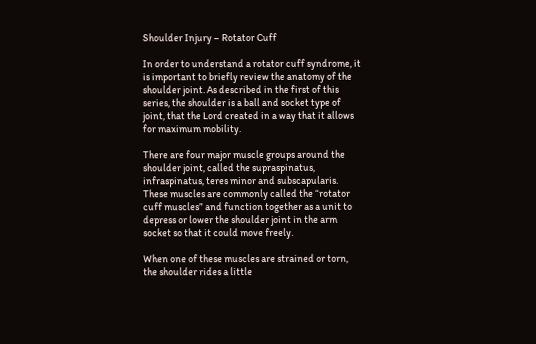Shoulder Injury – Rotator Cuff

In order to understand a rotator cuff syndrome, it is important to briefly review the anatomy of the shoulder joint. As described in the first of this series, the shoulder is a ball and socket type of joint, that the Lord created in a way that it allows for maximum mobility.

There are four major muscle groups around the shoulder joint, called the supraspinatus, infraspinatus, teres minor and subscapularis. These muscles are commonly called the “rotator cuff muscles” and function together as a unit to depress or lower the shoulder joint in the arm socket so that it could move freely.

When one of these muscles are strained or torn, the shoulder rides a little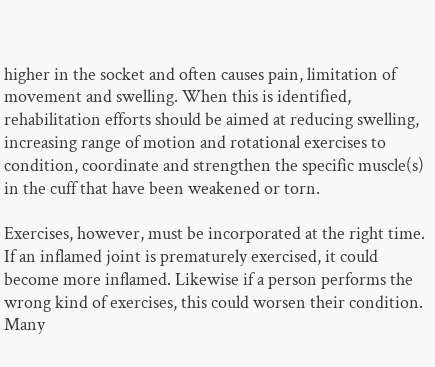higher in the socket and often causes pain, limitation of movement and swelling. When this is identified, rehabilitation efforts should be aimed at reducing swelling, increasing range of motion and rotational exercises to condition, coordinate and strengthen the specific muscle(s) in the cuff that have been weakened or torn.

Exercises, however, must be incorporated at the right time. If an inflamed joint is prematurely exercised, it could become more inflamed. Likewise if a person performs the wrong kind of exercises, this could worsen their condition. Many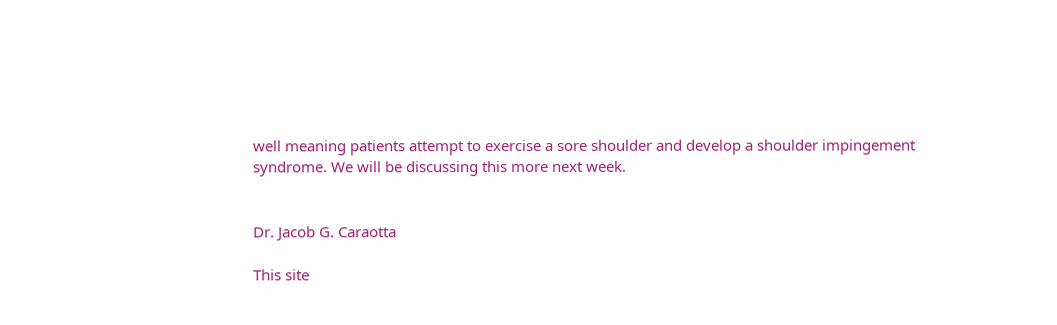well meaning patients attempt to exercise a sore shoulder and develop a shoulder impingement syndrome. We will be discussing this more next week.


Dr. Jacob G. Caraotta

This site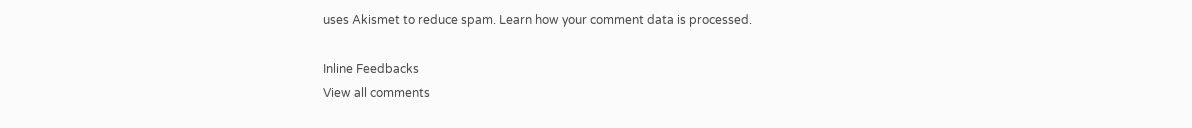uses Akismet to reduce spam. Learn how your comment data is processed.

Inline Feedbacks
View all comments